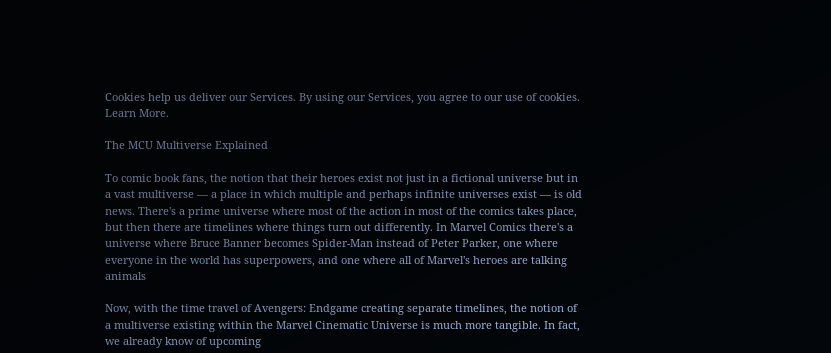Cookies help us deliver our Services. By using our Services, you agree to our use of cookies. Learn More.

The MCU Multiverse Explained

To comic book fans, the notion that their heroes exist not just in a fictional universe but in a vast multiverse — a place in which multiple and perhaps infinite universes exist — is old news. There's a prime universe where most of the action in most of the comics takes place, but then there are timelines where things turn out differently. In Marvel Comics there's a universe where Bruce Banner becomes Spider-Man instead of Peter Parker, one where everyone in the world has superpowers, and one where all of Marvel's heroes are talking animals

Now, with the time travel of Avengers: Endgame creating separate timelines, the notion of a multiverse existing within the Marvel Cinematic Universe is much more tangible. In fact, we already know of upcoming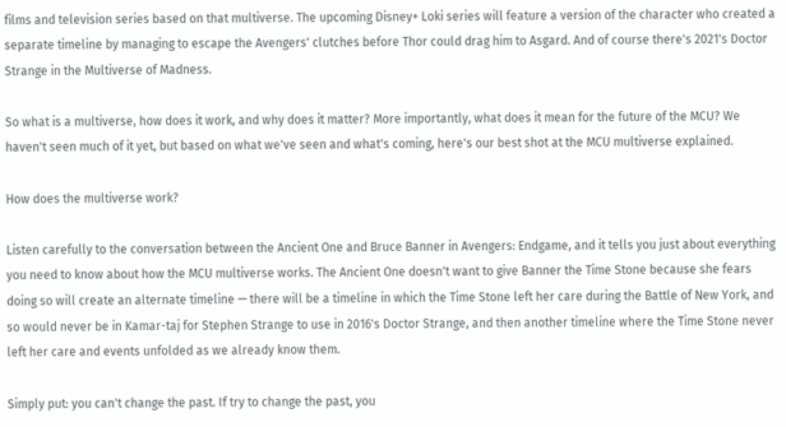films and television series based on that multiverse. The upcoming Disney+ Loki series will feature a version of the character who created a separate timeline by managing to escape the Avengers' clutches before Thor could drag him to Asgard. And of course there's 2021's Doctor Strange in the Multiverse of Madness.

So what is a multiverse, how does it work, and why does it matter? More importantly, what does it mean for the future of the MCU? We haven't seen much of it yet, but based on what we've seen and what's coming, here's our best shot at the MCU multiverse explained.

How does the multiverse work?

Listen carefully to the conversation between the Ancient One and Bruce Banner in Avengers: Endgame, and it tells you just about everything you need to know about how the MCU multiverse works. The Ancient One doesn't want to give Banner the Time Stone because she fears doing so will create an alternate timeline — there will be a timeline in which the Time Stone left her care during the Battle of New York, and so would never be in Kamar-taj for Stephen Strange to use in 2016's Doctor Strange, and then another timeline where the Time Stone never left her care and events unfolded as we already know them.

Simply put: you can't change the past. If try to change the past, you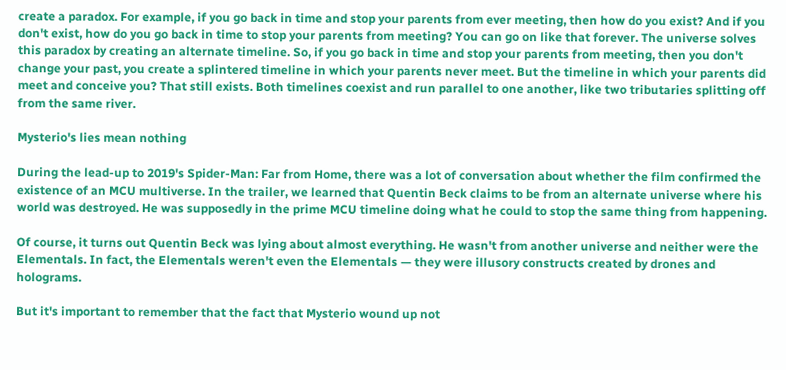create a paradox. For example, if you go back in time and stop your parents from ever meeting, then how do you exist? And if you don't exist, how do you go back in time to stop your parents from meeting? You can go on like that forever. The universe solves this paradox by creating an alternate timeline. So, if you go back in time and stop your parents from meeting, then you don't change your past, you create a splintered timeline in which your parents never meet. But the timeline in which your parents did meet and conceive you? That still exists. Both timelines coexist and run parallel to one another, like two tributaries splitting off from the same river.

Mysterio's lies mean nothing

During the lead-up to 2019's Spider-Man: Far from Home, there was a lot of conversation about whether the film confirmed the existence of an MCU multiverse. In the trailer, we learned that Quentin Beck claims to be from an alternate universe where his world was destroyed. He was supposedly in the prime MCU timeline doing what he could to stop the same thing from happening.

Of course, it turns out Quentin Beck was lying about almost everything. He wasn't from another universe and neither were the Elementals. In fact, the Elementals weren't even the Elementals — they were illusory constructs created by drones and holograms.

But it's important to remember that the fact that Mysterio wound up not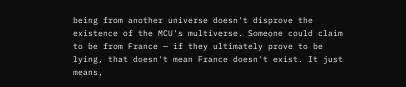being from another universe doesn't disprove the existence of the MCU's multiverse. Someone could claim to be from France — if they ultimately prove to be lying, that doesn't mean France doesn't exist. It just means,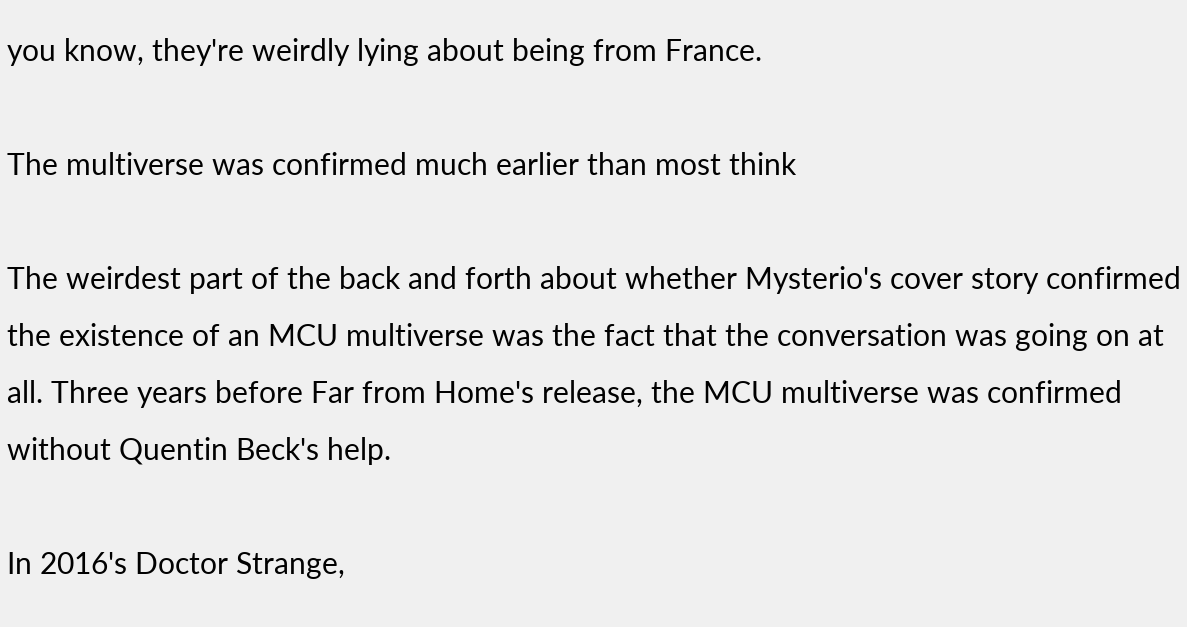you know, they're weirdly lying about being from France.

The multiverse was confirmed much earlier than most think

The weirdest part of the back and forth about whether Mysterio's cover story confirmed the existence of an MCU multiverse was the fact that the conversation was going on at all. Three years before Far from Home's release, the MCU multiverse was confirmed without Quentin Beck's help.

In 2016's Doctor Strange,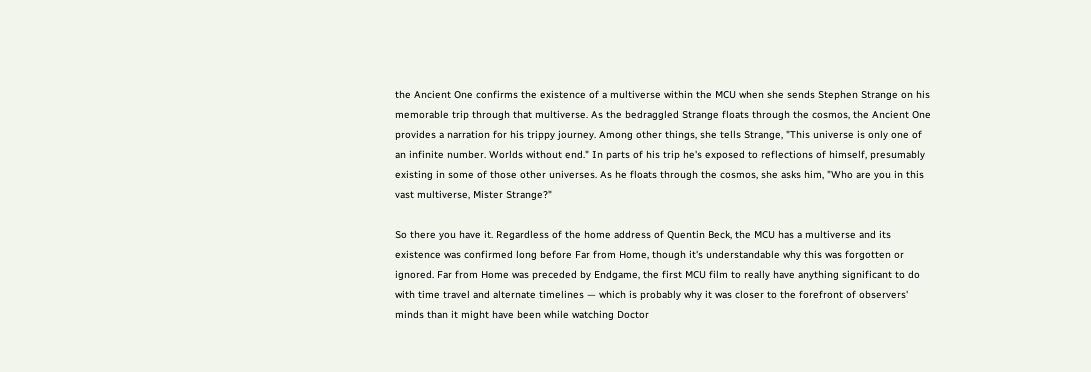the Ancient One confirms the existence of a multiverse within the MCU when she sends Stephen Strange on his memorable trip through that multiverse. As the bedraggled Strange floats through the cosmos, the Ancient One provides a narration for his trippy journey. Among other things, she tells Strange, "This universe is only one of an infinite number. Worlds without end." In parts of his trip he's exposed to reflections of himself, presumably existing in some of those other universes. As he floats through the cosmos, she asks him, "Who are you in this vast multiverse, Mister Strange?"

So there you have it. Regardless of the home address of Quentin Beck, the MCU has a multiverse and its existence was confirmed long before Far from Home, though it's understandable why this was forgotten or ignored. Far from Home was preceded by Endgame, the first MCU film to really have anything significant to do with time travel and alternate timelines — which is probably why it was closer to the forefront of observers' minds than it might have been while watching Doctor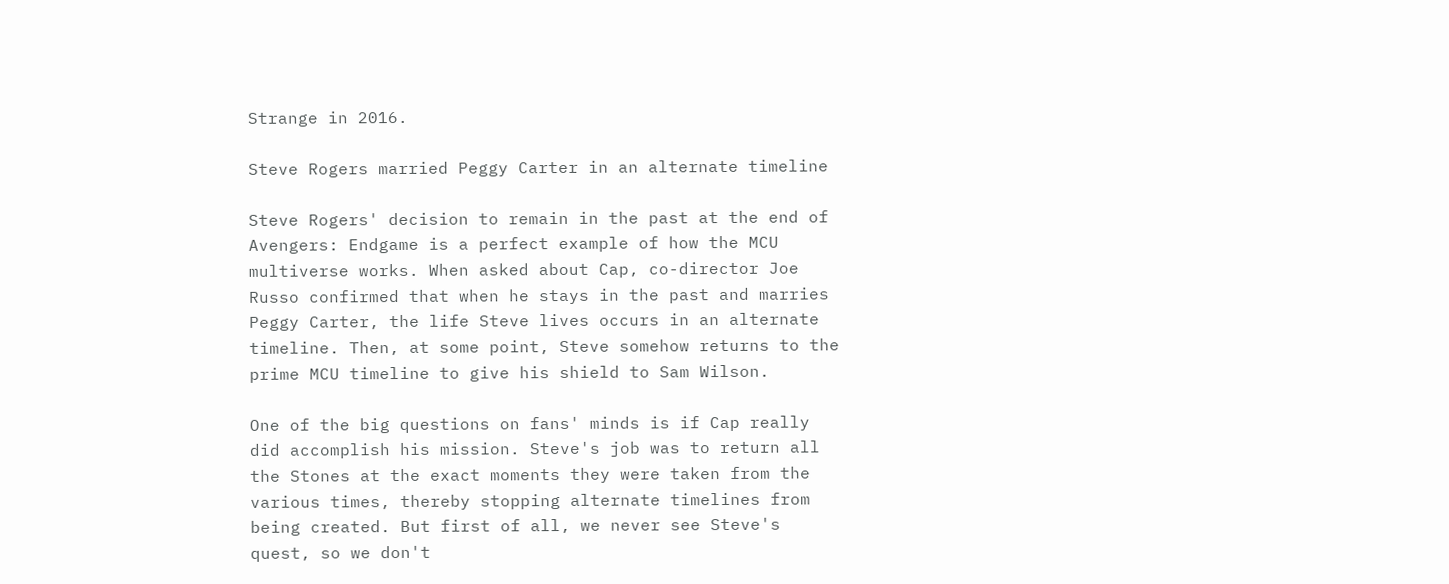Strange in 2016.

Steve Rogers married Peggy Carter in an alternate timeline

Steve Rogers' decision to remain in the past at the end of Avengers: Endgame is a perfect example of how the MCU multiverse works. When asked about Cap, co-director Joe Russo confirmed that when he stays in the past and marries Peggy Carter, the life Steve lives occurs in an alternate timeline. Then, at some point, Steve somehow returns to the prime MCU timeline to give his shield to Sam Wilson.

One of the big questions on fans' minds is if Cap really did accomplish his mission. Steve's job was to return all the Stones at the exact moments they were taken from the various times, thereby stopping alternate timelines from being created. But first of all, we never see Steve's quest, so we don't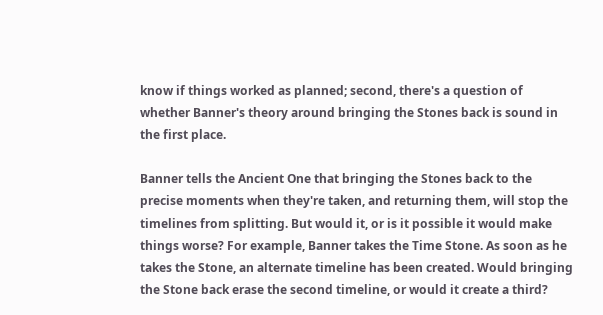know if things worked as planned; second, there's a question of whether Banner's theory around bringing the Stones back is sound in the first place.

Banner tells the Ancient One that bringing the Stones back to the precise moments when they're taken, and returning them, will stop the timelines from splitting. But would it, or is it possible it would make things worse? For example, Banner takes the Time Stone. As soon as he takes the Stone, an alternate timeline has been created. Would bringing the Stone back erase the second timeline, or would it create a third?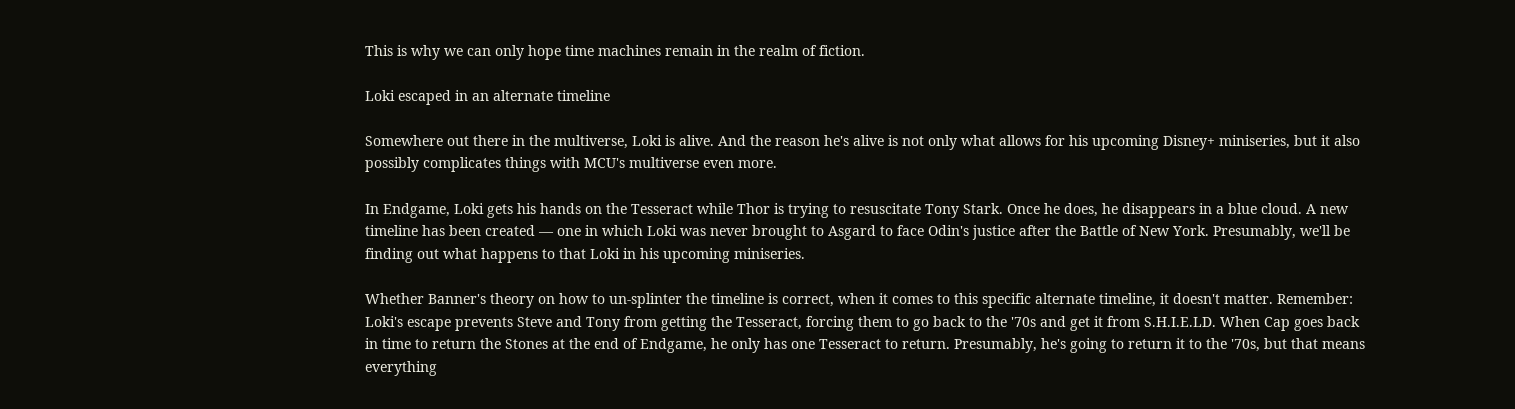This is why we can only hope time machines remain in the realm of fiction.

Loki escaped in an alternate timeline

Somewhere out there in the multiverse, Loki is alive. And the reason he's alive is not only what allows for his upcoming Disney+ miniseries, but it also possibly complicates things with MCU's multiverse even more.

In Endgame, Loki gets his hands on the Tesseract while Thor is trying to resuscitate Tony Stark. Once he does, he disappears in a blue cloud. A new timeline has been created — one in which Loki was never brought to Asgard to face Odin's justice after the Battle of New York. Presumably, we'll be finding out what happens to that Loki in his upcoming miniseries.

Whether Banner's theory on how to un-splinter the timeline is correct, when it comes to this specific alternate timeline, it doesn't matter. Remember: Loki's escape prevents Steve and Tony from getting the Tesseract, forcing them to go back to the '70s and get it from S.H.I.E.LD. When Cap goes back in time to return the Stones at the end of Endgame, he only has one Tesseract to return. Presumably, he's going to return it to the '70s, but that means everything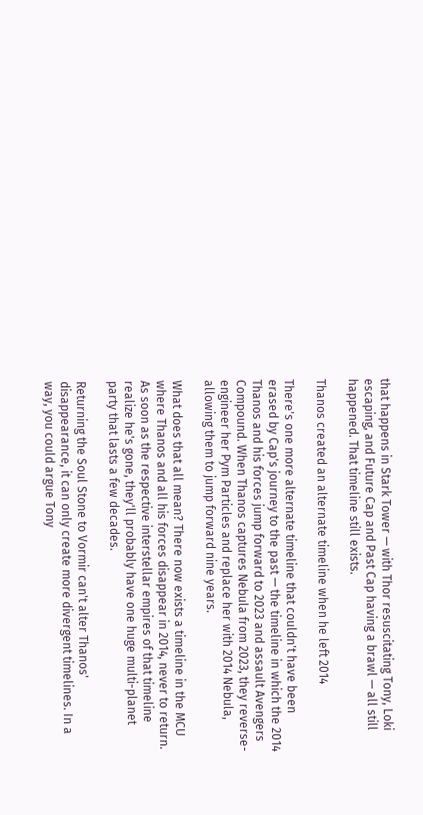that happens in Stark Tower — with Thor resuscitating Tony, Loki escaping, and Future Cap and Past Cap having a brawl — all still happened. That timeline still exists.

Thanos created an alternate timeline when he left 2014

There's one more alternate timeline that couldn't have been erased by Cap's journey to the past — the timeline in which the 2014 Thanos and his forces jump forward to 2023 and assault Avengers Compound. When Thanos captures Nebula from 2023, they reverse-engineer her Pym Particles and replace her with 2014 Nebula, allowing them to jump forward nine years.

What does that all mean? There now exists a timeline in the MCU where Thanos and all his forces disappear in 2014, never to return. As soon as the respective interstellar empires of that timeline realize he's gone, they'll probably have one huge multi-planet party that lasts a few decades.

Returning the Soul Stone to Vormir can't alter Thanos' disappearance, it can only create more divergent timelines. In a way, you could argue Tony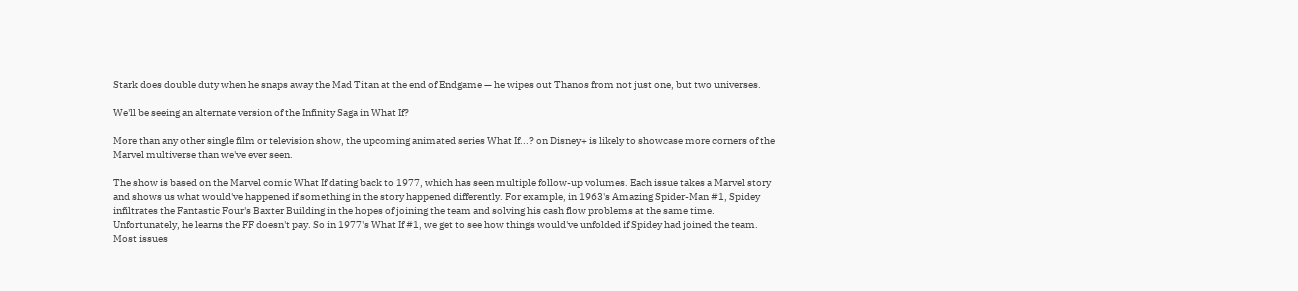Stark does double duty when he snaps away the Mad Titan at the end of Endgame — he wipes out Thanos from not just one, but two universes.

We'll be seeing an alternate version of the Infinity Saga in What If?

More than any other single film or television show, the upcoming animated series What If...? on Disney+ is likely to showcase more corners of the Marvel multiverse than we've ever seen.

The show is based on the Marvel comic What If dating back to 1977, which has seen multiple follow-up volumes. Each issue takes a Marvel story and shows us what would've happened if something in the story happened differently. For example, in 1963's Amazing Spider-Man #1, Spidey infiltrates the Fantastic Four's Baxter Building in the hopes of joining the team and solving his cash flow problems at the same time. Unfortunately, he learns the FF doesn't pay. So in 1977's What If #1, we get to see how things would've unfolded if Spidey had joined the team. Most issues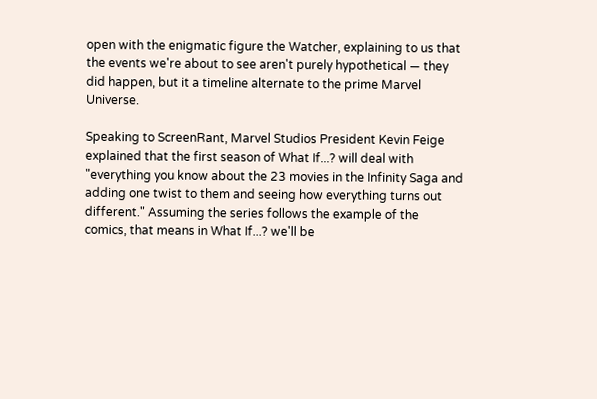open with the enigmatic figure the Watcher, explaining to us that the events we're about to see aren't purely hypothetical — they did happen, but it a timeline alternate to the prime Marvel Universe.

Speaking to ScreenRant, Marvel Studios President Kevin Feige explained that the first season of What If...? will deal with "everything you know about the 23 movies in the Infinity Saga and adding one twist to them and seeing how everything turns out different." Assuming the series follows the example of the comics, that means in What If...? we'll be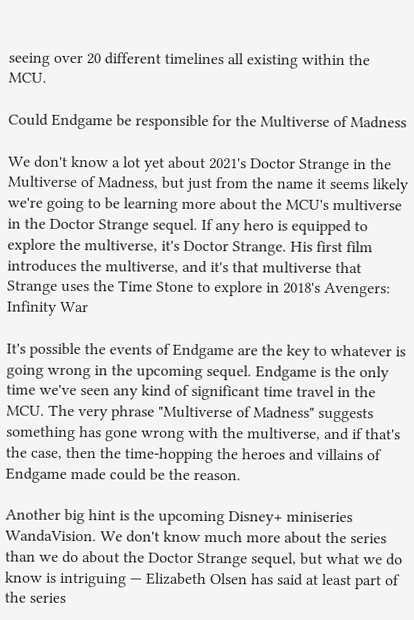seeing over 20 different timelines all existing within the MCU.

Could Endgame be responsible for the Multiverse of Madness

We don't know a lot yet about 2021's Doctor Strange in the Multiverse of Madness, but just from the name it seems likely we're going to be learning more about the MCU's multiverse in the Doctor Strange sequel. If any hero is equipped to explore the multiverse, it's Doctor Strange. His first film introduces the multiverse, and it's that multiverse that Strange uses the Time Stone to explore in 2018's Avengers: Infinity War

It's possible the events of Endgame are the key to whatever is going wrong in the upcoming sequel. Endgame is the only time we've seen any kind of significant time travel in the MCU. The very phrase "Multiverse of Madness" suggests something has gone wrong with the multiverse, and if that's the case, then the time-hopping the heroes and villains of Endgame made could be the reason.

Another big hint is the upcoming Disney+ miniseries WandaVision. We don't know much more about the series than we do about the Doctor Strange sequel, but what we do know is intriguing — Elizabeth Olsen has said at least part of the series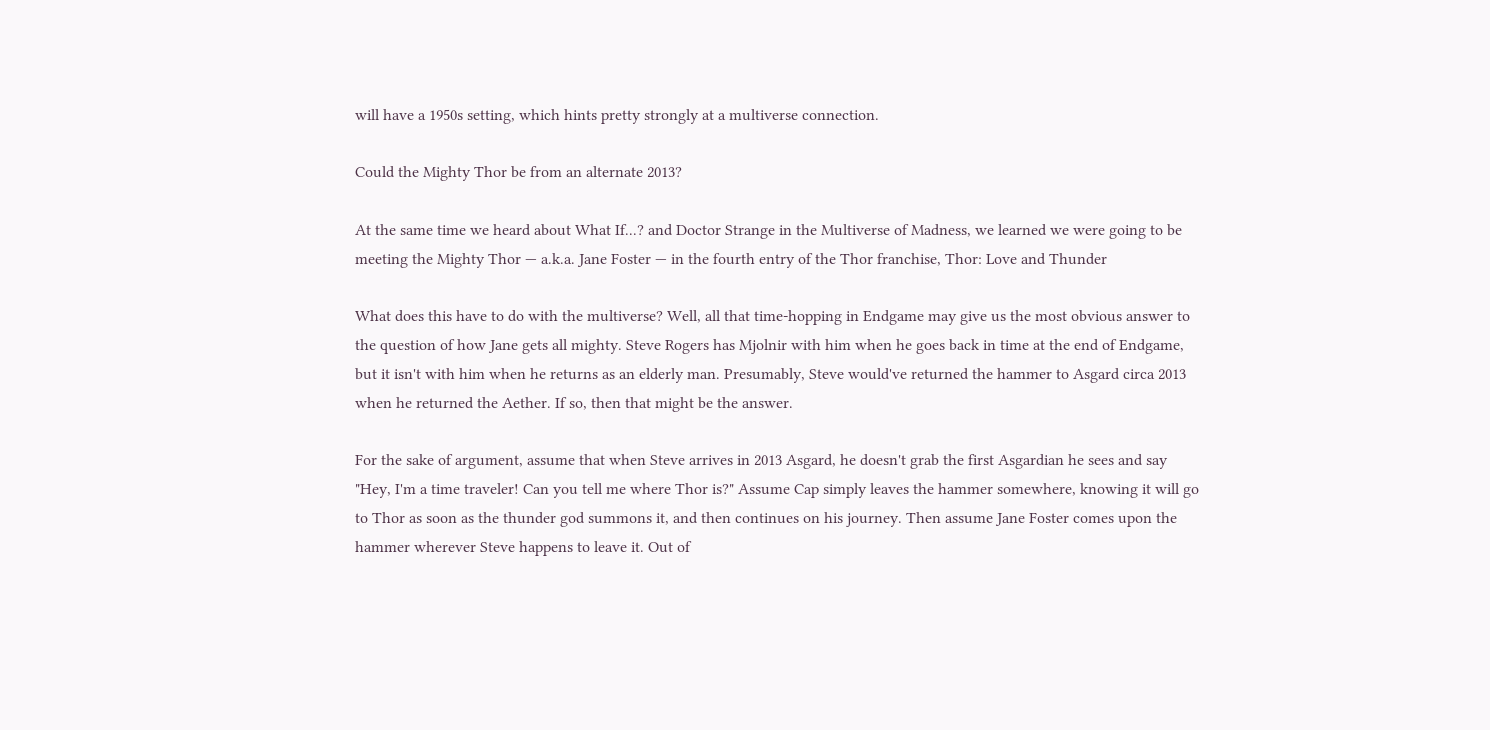will have a 1950s setting, which hints pretty strongly at a multiverse connection.

Could the Mighty Thor be from an alternate 2013?

At the same time we heard about What If...? and Doctor Strange in the Multiverse of Madness, we learned we were going to be meeting the Mighty Thor — a.k.a. Jane Foster — in the fourth entry of the Thor franchise, Thor: Love and Thunder

What does this have to do with the multiverse? Well, all that time-hopping in Endgame may give us the most obvious answer to the question of how Jane gets all mighty. Steve Rogers has Mjolnir with him when he goes back in time at the end of Endgame, but it isn't with him when he returns as an elderly man. Presumably, Steve would've returned the hammer to Asgard circa 2013 when he returned the Aether. If so, then that might be the answer.

For the sake of argument, assume that when Steve arrives in 2013 Asgard, he doesn't grab the first Asgardian he sees and say "Hey, I'm a time traveler! Can you tell me where Thor is?" Assume Cap simply leaves the hammer somewhere, knowing it will go to Thor as soon as the thunder god summons it, and then continues on his journey. Then assume Jane Foster comes upon the hammer wherever Steve happens to leave it. Out of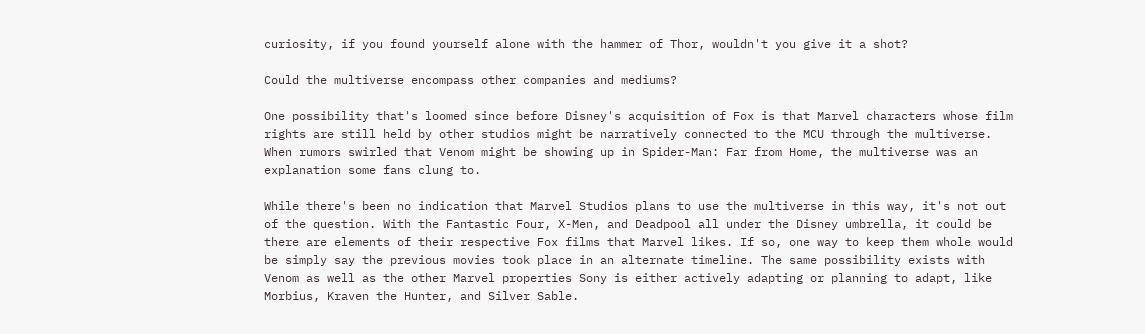curiosity, if you found yourself alone with the hammer of Thor, wouldn't you give it a shot?

Could the multiverse encompass other companies and mediums?

One possibility that's loomed since before Disney's acquisition of Fox is that Marvel characters whose film rights are still held by other studios might be narratively connected to the MCU through the multiverse. When rumors swirled that Venom might be showing up in Spider-Man: Far from Home, the multiverse was an explanation some fans clung to.

While there's been no indication that Marvel Studios plans to use the multiverse in this way, it's not out of the question. With the Fantastic Four, X-Men, and Deadpool all under the Disney umbrella, it could be there are elements of their respective Fox films that Marvel likes. If so, one way to keep them whole would be simply say the previous movies took place in an alternate timeline. The same possibility exists with Venom as well as the other Marvel properties Sony is either actively adapting or planning to adapt, like Morbius, Kraven the Hunter, and Silver Sable.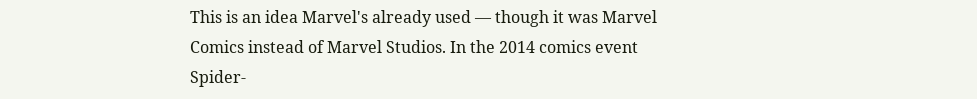This is an idea Marvel's already used — though it was Marvel Comics instead of Marvel Studios. In the 2014 comics event Spider-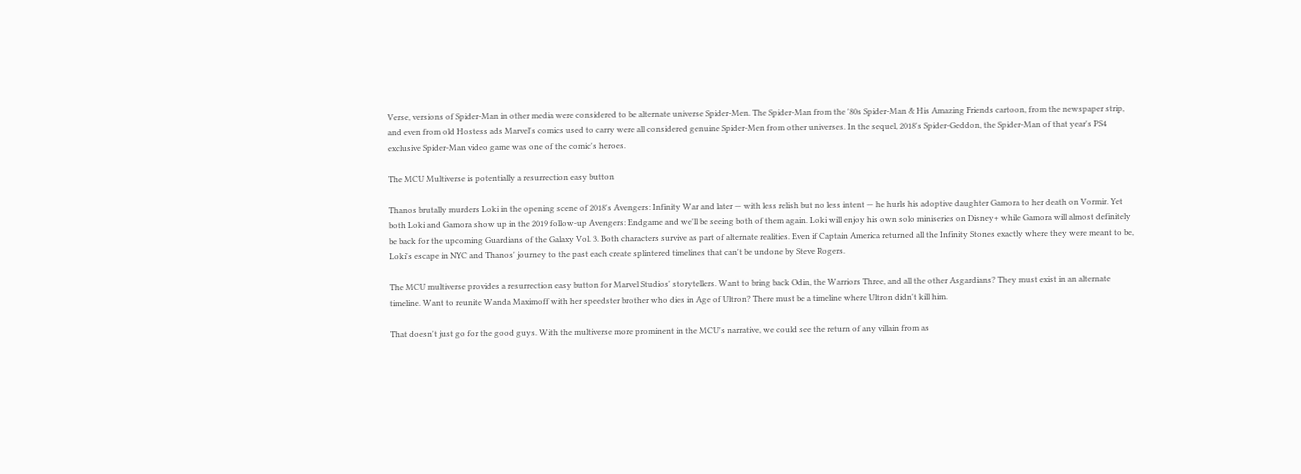Verse, versions of Spider-Man in other media were considered to be alternate universe Spider-Men. The Spider-Man from the '80s Spider-Man & His Amazing Friends cartoon, from the newspaper strip, and even from old Hostess ads Marvel's comics used to carry were all considered genuine Spider-Men from other universes. In the sequel, 2018's Spider-Geddon, the Spider-Man of that year's PS4 exclusive Spider-Man video game was one of the comic's heroes.

The MCU Multiverse is potentially a resurrection easy button

Thanos brutally murders Loki in the opening scene of 2018's Avengers: Infinity War and later — with less relish but no less intent — he hurls his adoptive daughter Gamora to her death on Vormir. Yet both Loki and Gamora show up in the 2019 follow-up Avengers: Endgame and we'll be seeing both of them again. Loki will enjoy his own solo miniseries on Disney+ while Gamora will almost definitely be back for the upcoming Guardians of the Galaxy Vol. 3. Both characters survive as part of alternate realities. Even if Captain America returned all the Infinity Stones exactly where they were meant to be, Loki's escape in NYC and Thanos' journey to the past each create splintered timelines that can't be undone by Steve Rogers.

The MCU multiverse provides a resurrection easy button for Marvel Studios' storytellers. Want to bring back Odin, the Warriors Three, and all the other Asgardians? They must exist in an alternate timeline. Want to reunite Wanda Maximoff with her speedster brother who dies in Age of Ultron? There must be a timeline where Ultron didn't kill him.

That doesn't just go for the good guys. With the multiverse more prominent in the MCU's narrative, we could see the return of any villain from as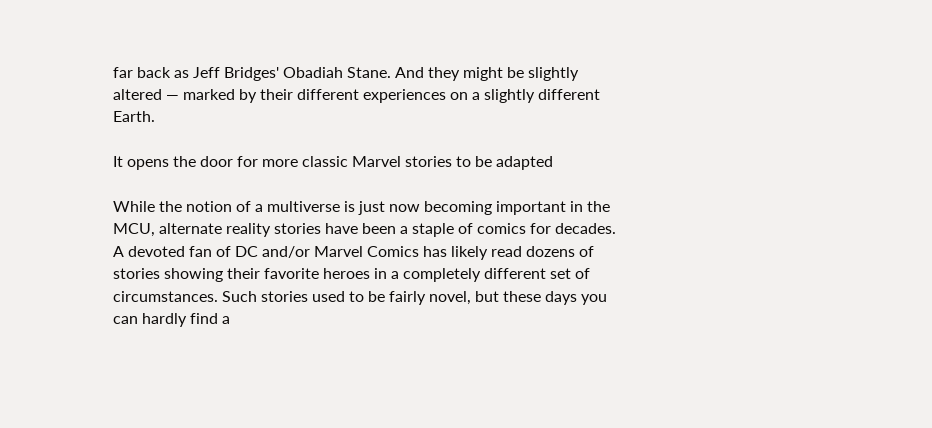far back as Jeff Bridges' Obadiah Stane. And they might be slightly altered — marked by their different experiences on a slightly different Earth.

It opens the door for more classic Marvel stories to be adapted

While the notion of a multiverse is just now becoming important in the MCU, alternate reality stories have been a staple of comics for decades. A devoted fan of DC and/or Marvel Comics has likely read dozens of stories showing their favorite heroes in a completely different set of circumstances. Such stories used to be fairly novel, but these days you can hardly find a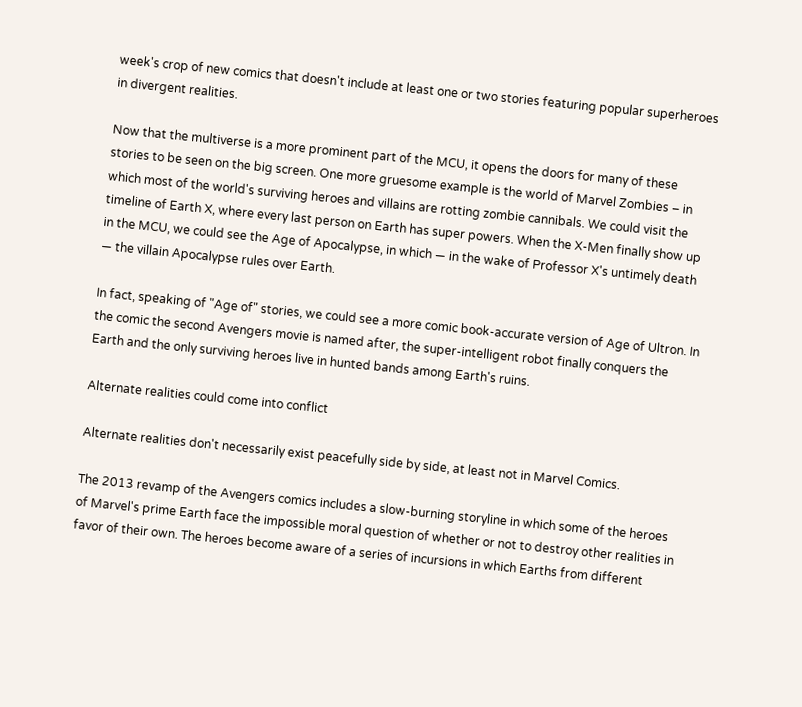week's crop of new comics that doesn't include at least one or two stories featuring popular superheroes in divergent realities.

Now that the multiverse is a more prominent part of the MCU, it opens the doors for many of these stories to be seen on the big screen. One more gruesome example is the world of Marvel Zombies – in which most of the world's surviving heroes and villains are rotting zombie cannibals. We could visit the timeline of Earth X, where every last person on Earth has super powers. When the X-Men finally show up in the MCU, we could see the Age of Apocalypse, in which — in the wake of Professor X's untimely death — the villain Apocalypse rules over Earth.

In fact, speaking of "Age of" stories, we could see a more comic book-accurate version of Age of Ultron. In the comic the second Avengers movie is named after, the super-intelligent robot finally conquers the Earth and the only surviving heroes live in hunted bands among Earth's ruins.

Alternate realities could come into conflict

Alternate realities don't necessarily exist peacefully side by side, at least not in Marvel Comics.

The 2013 revamp of the Avengers comics includes a slow-burning storyline in which some of the heroes of Marvel's prime Earth face the impossible moral question of whether or not to destroy other realities in favor of their own. The heroes become aware of a series of incursions in which Earths from different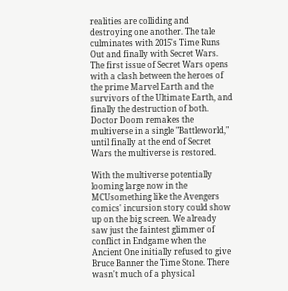realities are colliding and destroying one another. The tale culminates with 2015's Time Runs Out and finally with Secret Wars. The first issue of Secret Wars opens with a clash between the heroes of the prime Marvel Earth and the survivors of the Ultimate Earth, and finally the destruction of both. Doctor Doom remakes the multiverse in a single "Battleworld," until finally at the end of Secret Wars the multiverse is restored.

With the multiverse potentially looming large now in the MCUsomething like the Avengers comics' incursion story could show up on the big screen. We already saw just the faintest glimmer of conflict in Endgame when the Ancient One initially refused to give Bruce Banner the Time Stone. There wasn't much of a physical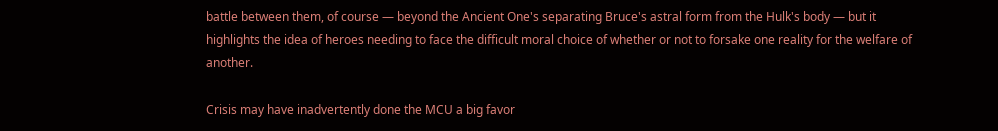battle between them, of course — beyond the Ancient One's separating Bruce's astral form from the Hulk's body — but it highlights the idea of heroes needing to face the difficult moral choice of whether or not to forsake one reality for the welfare of another.

Crisis may have inadvertently done the MCU a big favor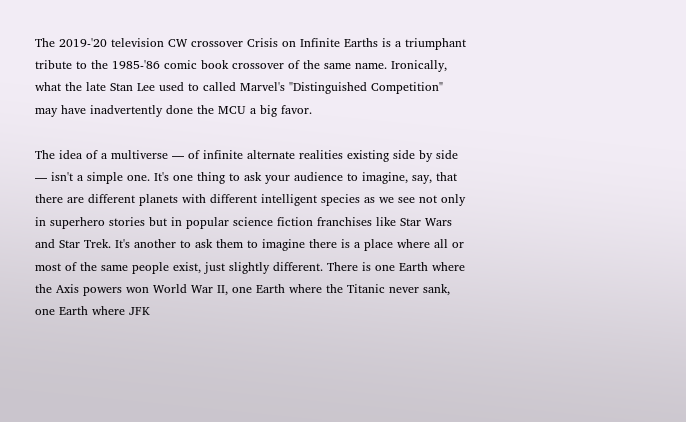The 2019-'20 television CW crossover Crisis on Infinite Earths is a triumphant tribute to the 1985-'86 comic book crossover of the same name. Ironically, what the late Stan Lee used to called Marvel's "Distinguished Competition" may have inadvertently done the MCU a big favor.

The idea of a multiverse — of infinite alternate realities existing side by side — isn't a simple one. It's one thing to ask your audience to imagine, say, that there are different planets with different intelligent species as we see not only in superhero stories but in popular science fiction franchises like Star Wars and Star Trek. It's another to ask them to imagine there is a place where all or most of the same people exist, just slightly different. There is one Earth where the Axis powers won World War II, one Earth where the Titanic never sank, one Earth where JFK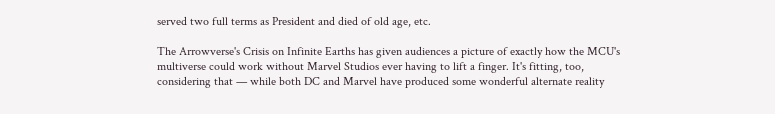served two full terms as President and died of old age, etc.

The Arrowverse's Crisis on Infinite Earths has given audiences a picture of exactly how the MCU's multiverse could work without Marvel Studios ever having to lift a finger. It's fitting, too, considering that — while both DC and Marvel have produced some wonderful alternate reality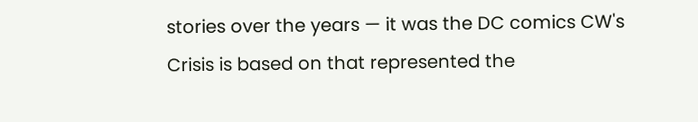stories over the years — it was the DC comics CW's Crisis is based on that represented the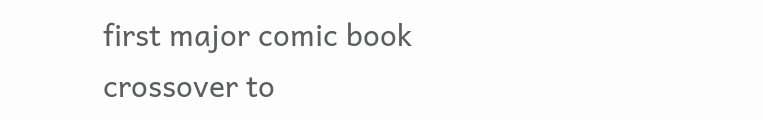first major comic book crossover to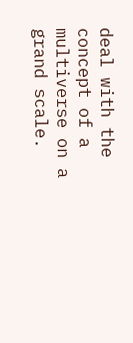deal with the concept of a multiverse on a grand scale.